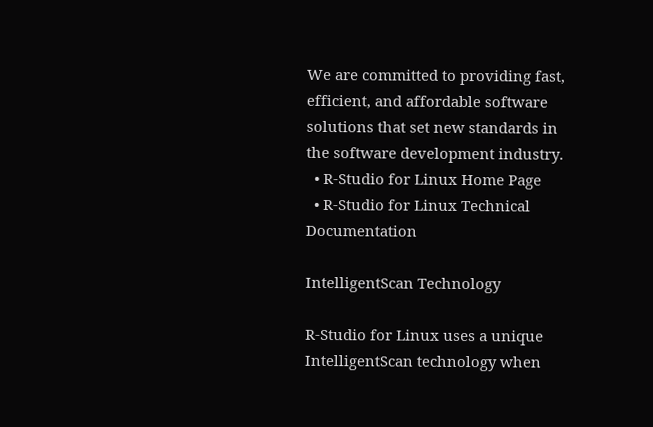We are committed to providing fast, efficient, and affordable software solutions that set new standards in the software development industry.
  • R-Studio for Linux Home Page
  • R-Studio for Linux Technical Documentation

IntelligentScan Technology

R‑Studio for Linux uses a unique IntelligentScan technology when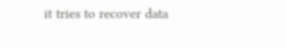it tries to recover data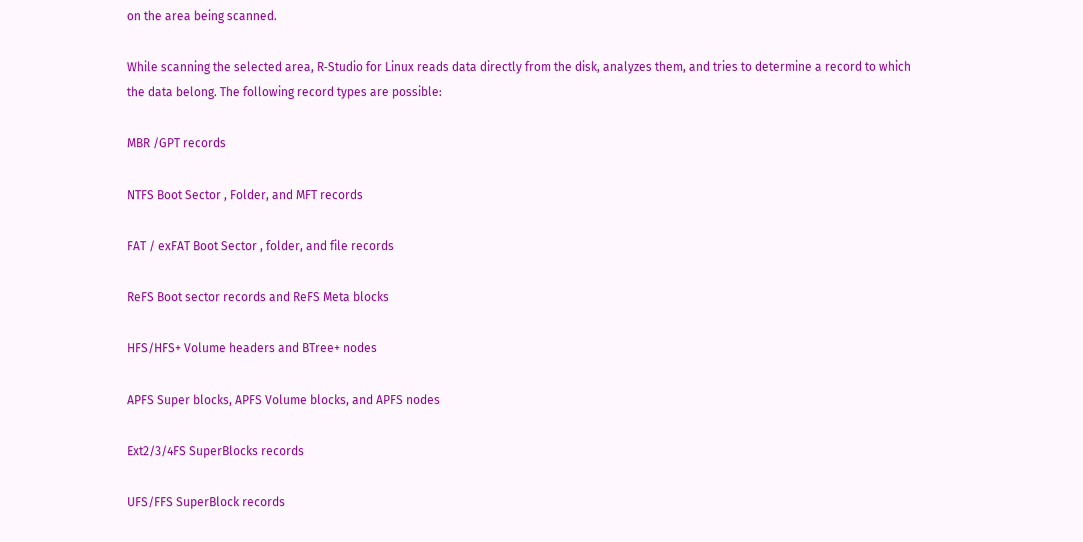on the area being scanned.

While scanning the selected area, R‑Studio for Linux reads data directly from the disk, analyzes them, and tries to determine a record to which the data belong. The following record types are possible:

MBR /GPT records

NTFS Boot Sector , Folder, and MFT records

FAT / exFAT Boot Sector , folder, and file records

ReFS Boot sector records and ReFS Meta blocks

HFS/HFS+ Volume headers and BTree+ nodes

APFS Super blocks, APFS Volume blocks, and APFS nodes

Ext2/3/4FS SuperBlocks records

UFS/FFS SuperBlock records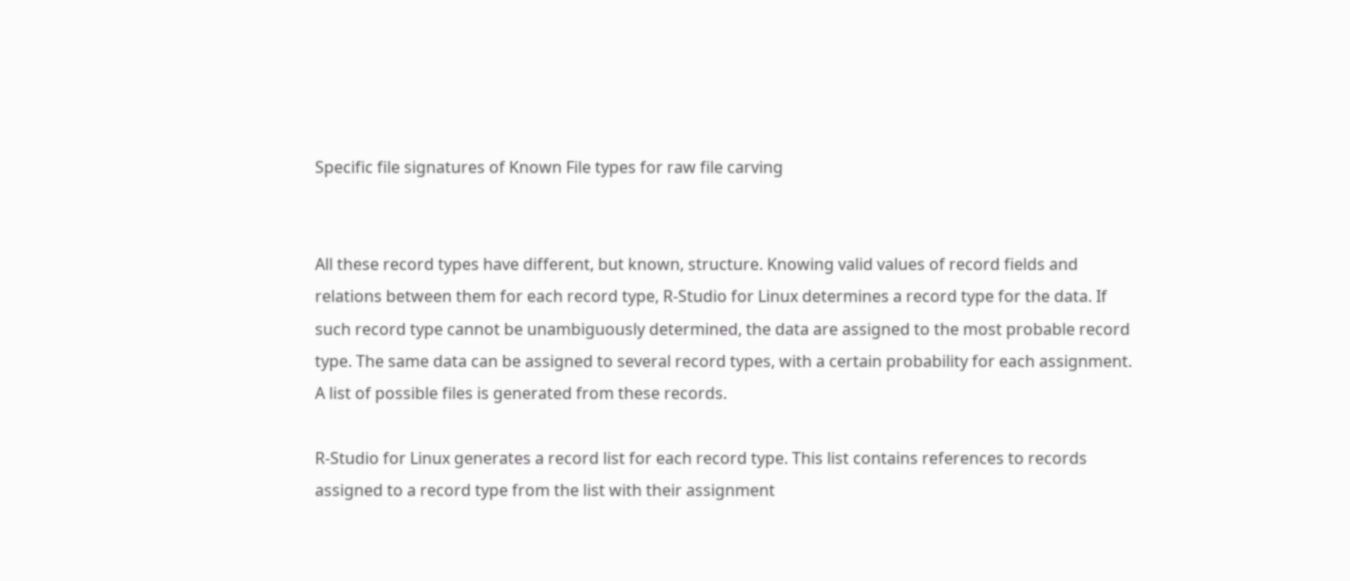Specific file signatures of Known File types for raw file carving


All these record types have different, but known, structure. Knowing valid values of record fields and relations between them for each record type, R‑Studio for Linux determines a record type for the data. If such record type cannot be unambiguously determined, the data are assigned to the most probable record type. The same data can be assigned to several record types, with a certain probability for each assignment. A list of possible files is generated from these records.

R‑Studio for Linux generates a record list for each record type. This list contains references to records assigned to a record type from the list with their assignment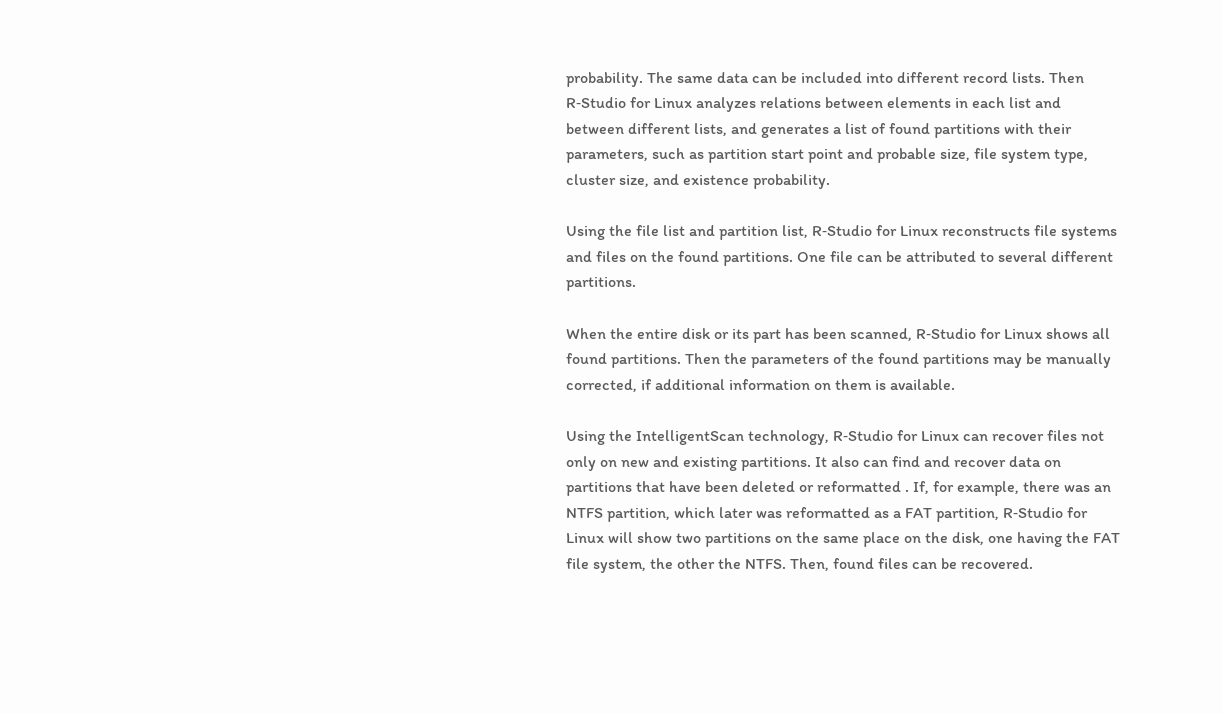probability. The same data can be included into different record lists. Then R‑Studio for Linux analyzes relations between elements in each list and between different lists, and generates a list of found partitions with their parameters, such as partition start point and probable size, file system type, cluster size, and existence probability.

Using the file list and partition list, R‑Studio for Linux reconstructs file systems and files on the found partitions. One file can be attributed to several different partitions.

When the entire disk or its part has been scanned, R‑Studio for Linux shows all found partitions. Then the parameters of the found partitions may be manually corrected, if additional information on them is available.

Using the IntelligentScan technology, R‑Studio for Linux can recover files not only on new and existing partitions. It also can find and recover data on partitions that have been deleted or reformatted . If, for example, there was an NTFS partition, which later was reformatted as a FAT partition, R‑Studio for Linux will show two partitions on the same place on the disk, one having the FAT file system, the other the NTFS. Then, found files can be recovered.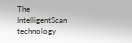The IntelligentScan technology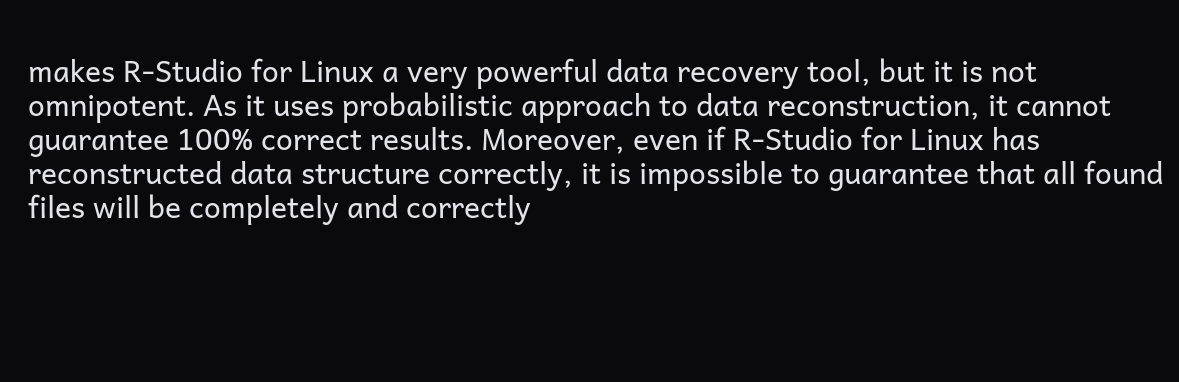makes R‑Studio for Linux a very powerful data recovery tool, but it is not omnipotent. As it uses probabilistic approach to data reconstruction, it cannot guarantee 100% correct results. Moreover, even if R‑Studio for Linux has reconstructed data structure correctly, it is impossible to guarantee that all found files will be completely and correctly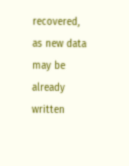recovered, as new data may be already written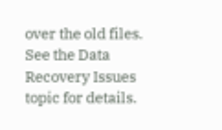over the old files. See the Data Recovery Issues topic for details.